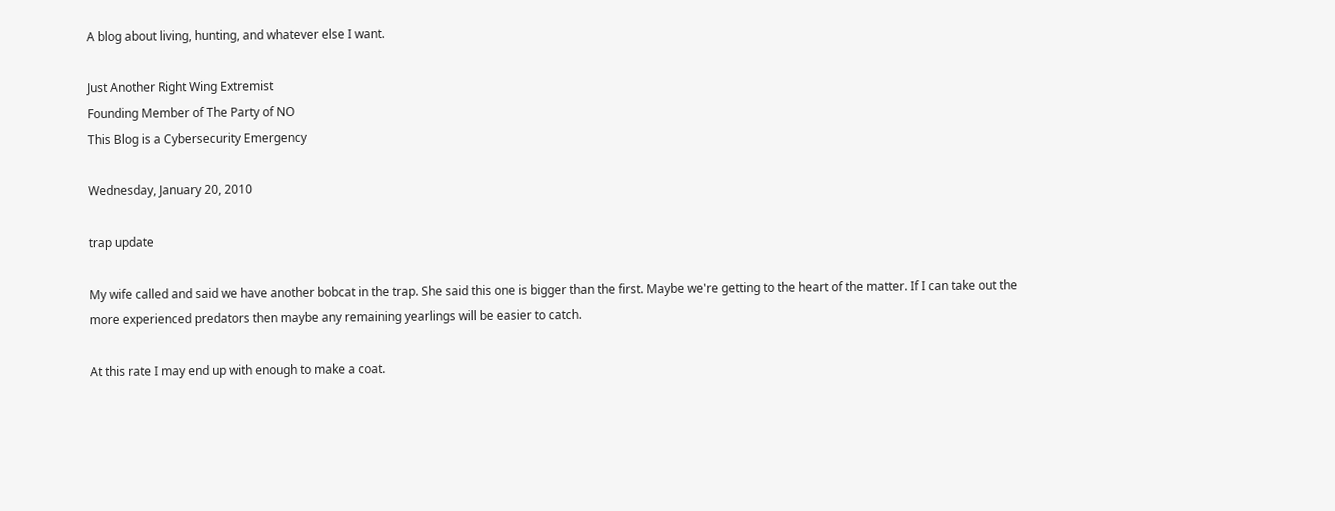A blog about living, hunting, and whatever else I want.

Just Another Right Wing Extremist
Founding Member of The Party of NO
This Blog is a Cybersecurity Emergency

Wednesday, January 20, 2010

trap update

My wife called and said we have another bobcat in the trap. She said this one is bigger than the first. Maybe we're getting to the heart of the matter. If I can take out the more experienced predators then maybe any remaining yearlings will be easier to catch.

At this rate I may end up with enough to make a coat.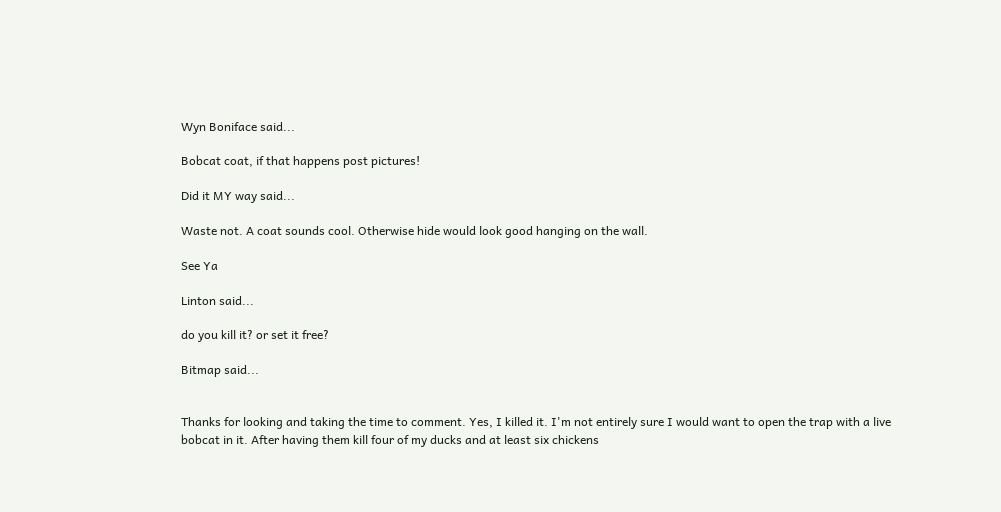Wyn Boniface said...

Bobcat coat, if that happens post pictures!

Did it MY way said...

Waste not. A coat sounds cool. Otherwise hide would look good hanging on the wall.

See Ya

Linton said...

do you kill it? or set it free?

Bitmap said...


Thanks for looking and taking the time to comment. Yes, I killed it. I'm not entirely sure I would want to open the trap with a live bobcat in it. After having them kill four of my ducks and at least six chickens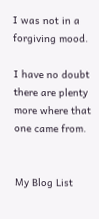I was not in a forgiving mood.

I have no doubt there are plenty more where that one came from.


My Blog List